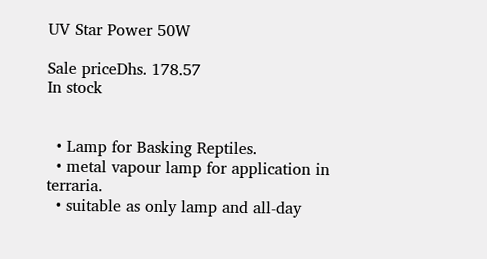UV Star Power 50W

Sale priceDhs. 178.57
In stock


  • Lamp for Basking Reptiles.
  • metal vapour lamp for application in terraria.
  • suitable as only lamp and all-day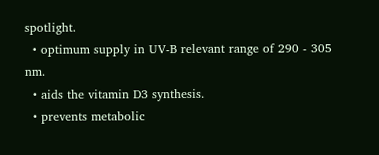spotlight.
  • optimum supply in UV-B relevant range of 290 - 305 nm.
  • aids the vitamin D3 synthesis.
  • prevents metabolic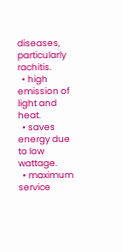diseases, particularly rachitis.
  • high emission of light and heat.
  • saves energy due to low wattage.
  • maximum service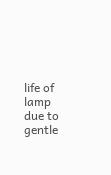life of lamp due to gentle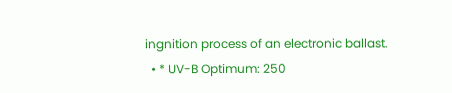ingnition process of an electronic ballast.
  • * UV-B Optimum: 250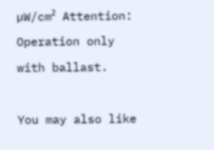µW/cm² Attention: Operation only with ballast.

You may also like